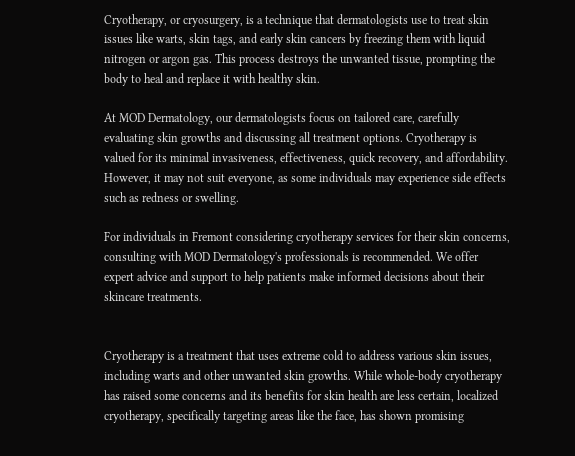Cryotherapy, or cryosurgery, is a technique that dermatologists use to treat skin issues like warts, skin tags, and early skin cancers by freezing them with liquid nitrogen or argon gas. This process destroys the unwanted tissue, prompting the body to heal and replace it with healthy skin.

At MOD Dermatology, our dermatologists focus on tailored care, carefully evaluating skin growths and discussing all treatment options. Cryotherapy is valued for its minimal invasiveness, effectiveness, quick recovery, and affordability. However, it may not suit everyone, as some individuals may experience side effects such as redness or swelling.

For individuals in Fremont considering cryotherapy services for their skin concerns, consulting with MOD Dermatology's professionals is recommended. We offer expert advice and support to help patients make informed decisions about their skincare treatments.


Cryotherapy is a treatment that uses extreme cold to address various skin issues, including warts and other unwanted skin growths. While whole-body cryotherapy has raised some concerns and its benefits for skin health are less certain, localized cryotherapy, specifically targeting areas like the face, has shown promising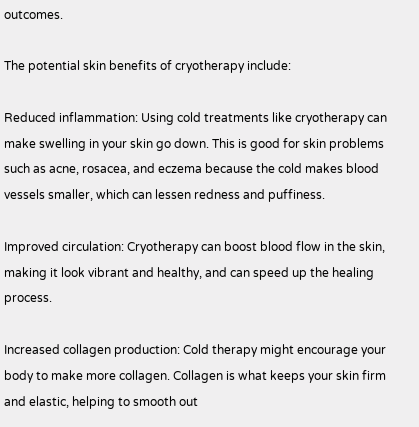outcomes.

The potential skin benefits of cryotherapy include:

Reduced inflammation: Using cold treatments like cryotherapy can make swelling in your skin go down. This is good for skin problems such as acne, rosacea, and eczema because the cold makes blood vessels smaller, which can lessen redness and puffiness.

Improved circulation: Cryotherapy can boost blood flow in the skin, making it look vibrant and healthy, and can speed up the healing process.

Increased collagen production: Cold therapy might encourage your body to make more collagen. Collagen is what keeps your skin firm and elastic, helping to smooth out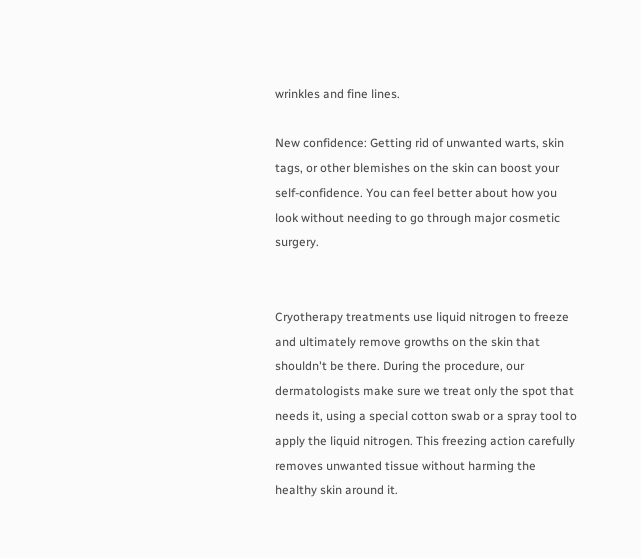wrinkles and fine lines.

New confidence: Getting rid of unwanted warts, skin tags, or other blemishes on the skin can boost your self-confidence. You can feel better about how you look without needing to go through major cosmetic surgery.


Cryotherapy treatments use liquid nitrogen to freeze and ultimately remove growths on the skin that shouldn't be there. During the procedure, our dermatologists make sure we treat only the spot that needs it, using a special cotton swab or a spray tool to apply the liquid nitrogen. This freezing action carefully removes unwanted tissue without harming the healthy skin around it.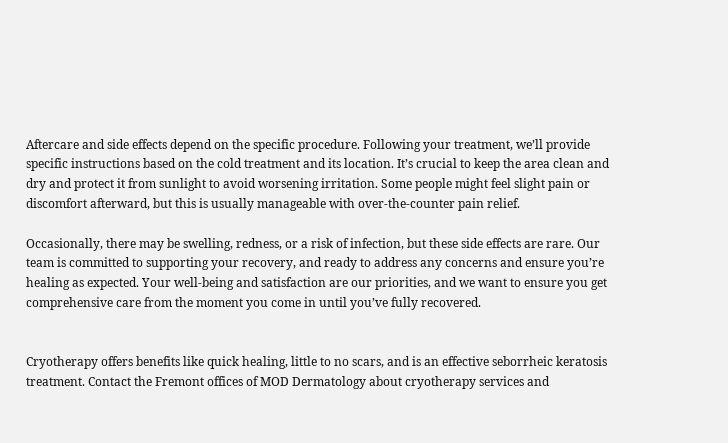Aftercare and side effects depend on the specific procedure. Following your treatment, we’ll provide specific instructions based on the cold treatment and its location. It’s crucial to keep the area clean and dry and protect it from sunlight to avoid worsening irritation. Some people might feel slight pain or discomfort afterward, but this is usually manageable with over-the-counter pain relief.

Occasionally, there may be swelling, redness, or a risk of infection, but these side effects are rare. Our team is committed to supporting your recovery, and ready to address any concerns and ensure you’re healing as expected. Your well-being and satisfaction are our priorities, and we want to ensure you get comprehensive care from the moment you come in until you’ve fully recovered.


Cryotherapy offers benefits like quick healing, little to no scars, and is an effective seborrheic keratosis treatment. Contact the Fremont offices of MOD Dermatology about cryotherapy services and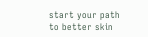start your path to better skin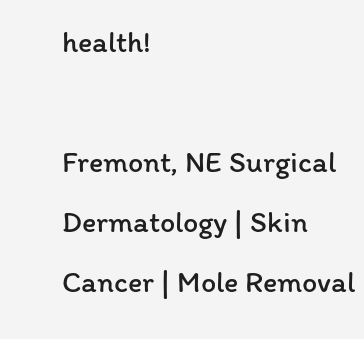health!

Fremont, NE Surgical Dermatology | Skin Cancer | Mole Removal